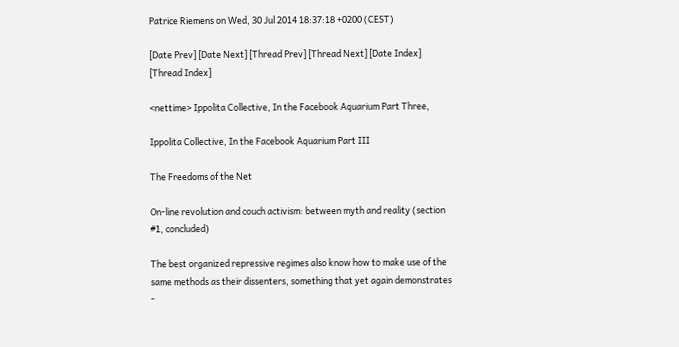Patrice Riemens on Wed, 30 Jul 2014 18:37:18 +0200 (CEST)

[Date Prev] [Date Next] [Thread Prev] [Thread Next] [Date Index] [Thread Index]

<nettime> Ippolita Collective, In the Facebook Aquarium Part Three,

Ippolita Collective, In the Facebook Aquarium Part III

The Freedoms of the Net

On-line revolution and couch activism: between myth and reality (section
#1, concluded)

The best organized repressive regimes also know how to make use of the
same methods as their dissenters, something that yet again demonstrates -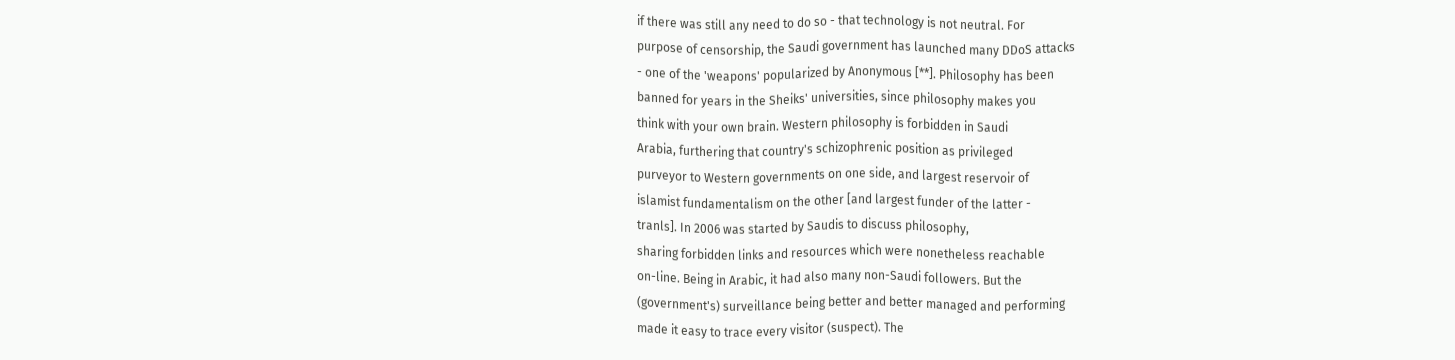if there was still any need to do so - that technology is not neutral. For
purpose of censorship, the Saudi government has launched many DDoS attacks
- one of the 'weapons' popularized by Anonymous [**]. Philosophy has been
banned for years in the Sheiks' universities, since philosophy makes you
think with your own brain. Western philosophy is forbidden in Saudi
Arabia, furthering that country's schizophrenic position as privileged
purveyor to Western governments on one side, and largest reservoir of
islamist fundamentalism on the other [and largest funder of the latter -
tranls]. In 2006 was started by Saudis to discuss philosophy,
sharing forbidden links and resources which were nonetheless reachable
on-line. Being in Arabic, it had also many non-Saudi followers. But the
(government's) surveillance being better and better managed and performing
made it easy to trace every visitor (suspect). The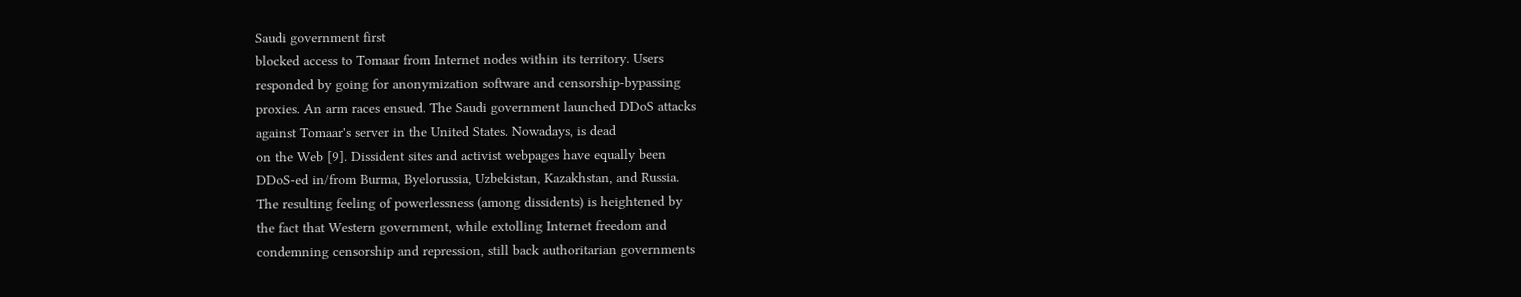Saudi government first
blocked access to Tomaar from Internet nodes within its territory. Users
responded by going for anonymization software and censorship-bypassing
proxies. An arm races ensued. The Saudi government launched DDoS attacks
against Tomaar's server in the United States. Nowadays, is dead
on the Web [9]. Dissident sites and activist webpages have equally been
DDoS-ed in/from Burma, Byelorussia, Uzbekistan, Kazakhstan, and Russia.
The resulting feeling of powerlessness (among dissidents) is heightened by
the fact that Western government, while extolling Internet freedom and
condemning censorship and repression, still back authoritarian governments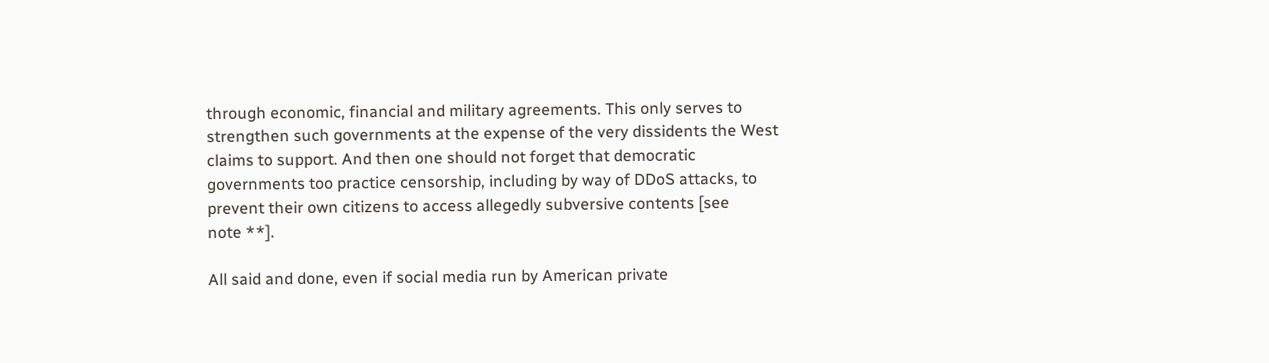through economic, financial and military agreements. This only serves to
strengthen such governments at the expense of the very dissidents the West
claims to support. And then one should not forget that democratic
governments too practice censorship, including by way of DDoS attacks, to
prevent their own citizens to access allegedly subversive contents [see
note **].

All said and done, even if social media run by American private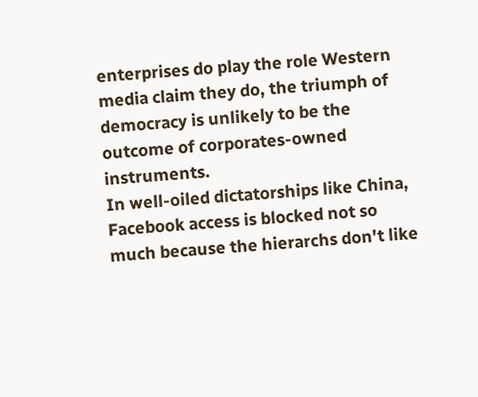enterprises do play the role Western media claim they do, the triumph of
democracy is unlikely to be the outcome of corporates-owned instruments.
In well-oiled dictatorships like China, Facebook access is blocked not so
much because the hierarchs don't like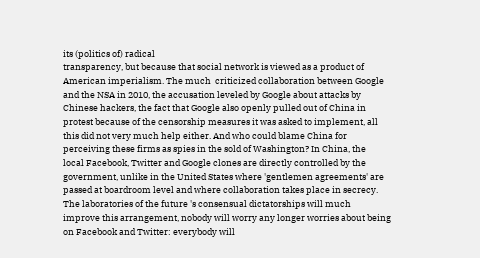its (politics of) radical
transparency, but because that social network is viewed as a product of
American imperialism. The much  criticized collaboration between Google
and the NSA in 2010, the accusation leveled by Google about attacks by
Chinese hackers, the fact that Google also openly pulled out of China in
protest because of the censorship measures it was asked to implement, all
this did not very much help either. And who could blame China for
perceiving these firms as spies in the sold of Washington? In China, the
local Facebook, Twitter and Google clones are directly controlled by the
government, unlike in the United States where 'gentlemen agreements' are
passed at boardroom level and where collaboration takes place in secrecy.
The laboratories of the future 's consensual dictatorships will much
improve this arrangement, nobody will worry any longer worries about being
on Facebook and Twitter: everybody will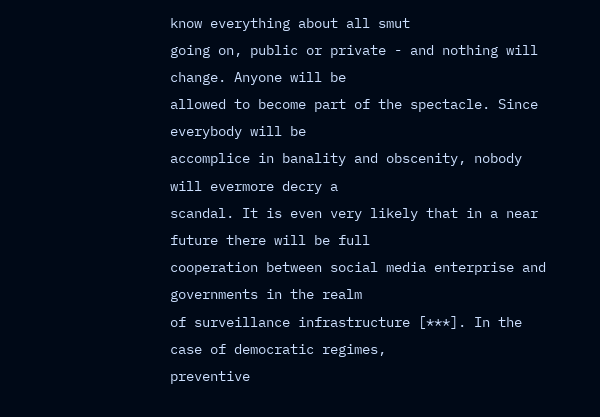know everything about all smut
going on, public or private - and nothing will change. Anyone will be
allowed to become part of the spectacle. Since everybody will be
accomplice in banality and obscenity, nobody will evermore decry a
scandal. It is even very likely that in a near future there will be full
cooperation between social media enterprise and governments in the realm
of surveillance infrastructure [***]. In the case of democratic regimes,
preventive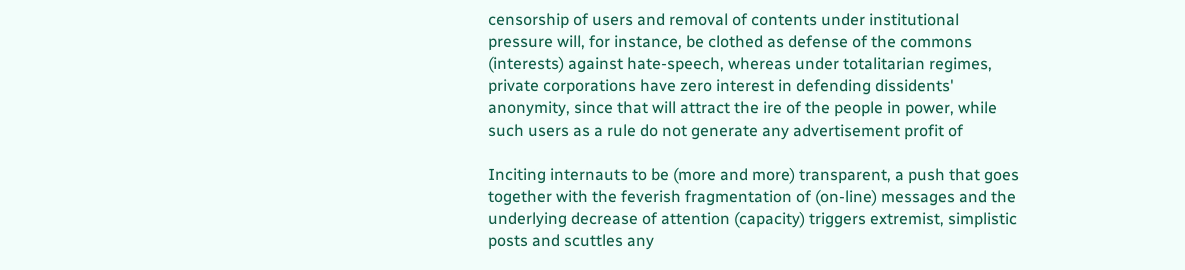censorship of users and removal of contents under institutional
pressure will, for instance, be clothed as defense of the commons
(interests) against hate-speech, whereas under totalitarian regimes,
private corporations have zero interest in defending dissidents'
anonymity, since that will attract the ire of the people in power, while
such users as a rule do not generate any advertisement profit of

Inciting internauts to be (more and more) transparent, a push that goes
together with the feverish fragmentation of (on-line) messages and the
underlying decrease of attention (capacity) triggers extremist, simplistic
posts and scuttles any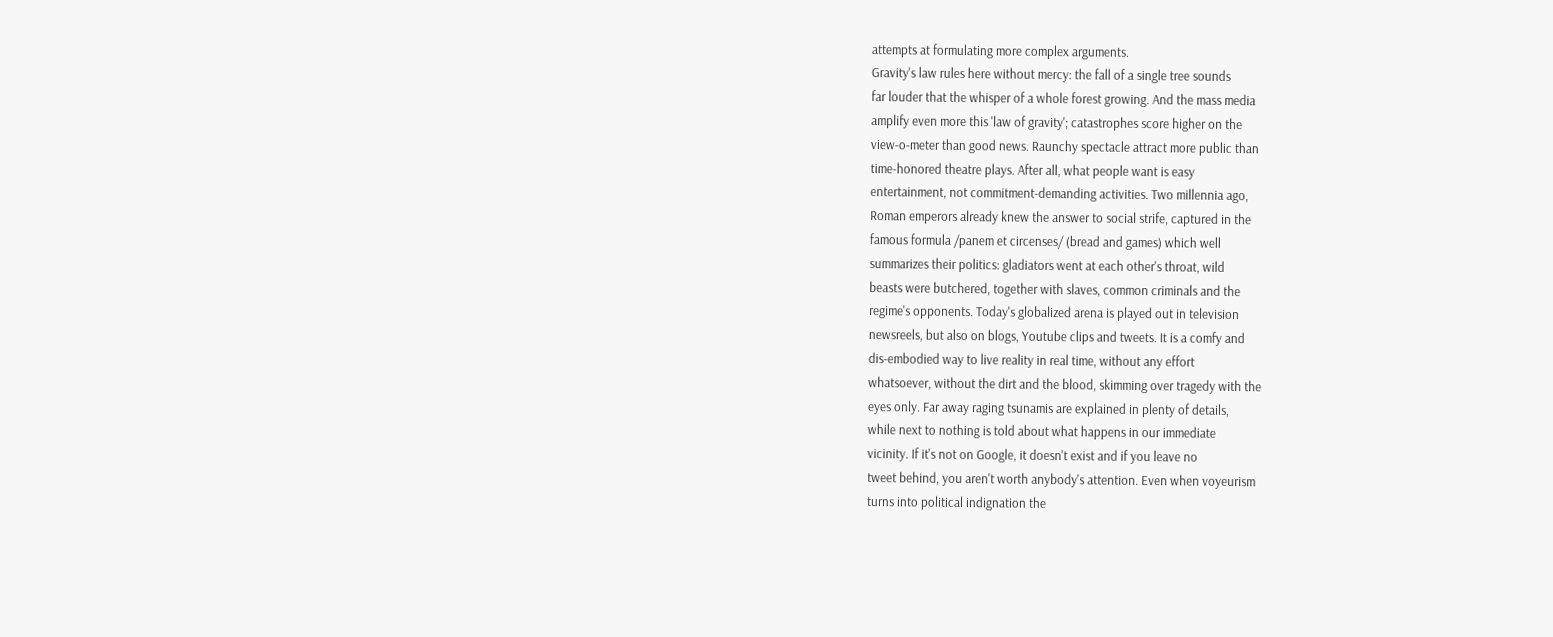attempts at formulating more complex arguments.
Gravity's law rules here without mercy: the fall of a single tree sounds
far louder that the whisper of a whole forest growing. And the mass media
amplify even more this 'law of gravity'; catastrophes score higher on the
view-o-meter than good news. Raunchy spectacle attract more public than
time-honored theatre plays. After all, what people want is easy
entertainment, not commitment-demanding activities. Two millennia ago,
Roman emperors already knew the answer to social strife, captured in the
famous formula /panem et circenses/ (bread and games) which well
summarizes their politics: gladiators went at each other's throat, wild
beasts were butchered, together with slaves, common criminals and the
regime's opponents. Today's globalized arena is played out in television
newsreels, but also on blogs, Youtube clips and tweets. It is a comfy and
dis-embodied way to live reality in real time, without any effort
whatsoever, without the dirt and the blood, skimming over tragedy with the
eyes only. Far away raging tsunamis are explained in plenty of details,
while next to nothing is told about what happens in our immediate
vicinity. If it's not on Google, it doesn't exist and if you leave no
tweet behind, you aren't worth anybody's attention. Even when voyeurism
turns into political indignation the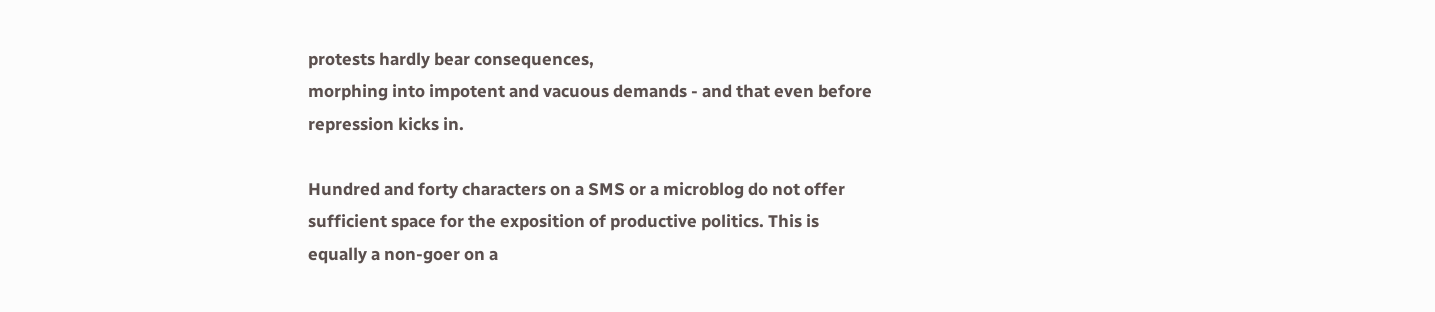protests hardly bear consequences,
morphing into impotent and vacuous demands - and that even before
repression kicks in.

Hundred and forty characters on a SMS or a microblog do not offer
sufficient space for the exposition of productive politics. This is
equally a non-goer on a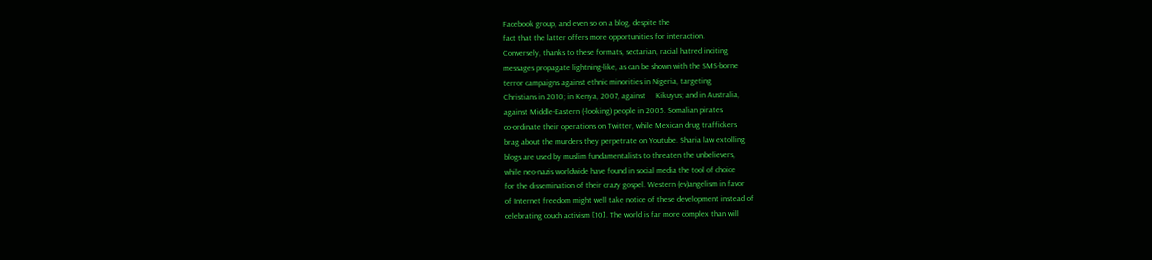Facebook group, and even so on a blog, despite the
fact that the latter offers more opportunities for interaction.
Conversely, thanks to these formats, sectarian, racial hatred inciting
messages propagate lightning-like, as can be shown with the SMS-borne
terror campaigns against ethnic minorities in Nigeria, targeting
Christians in 2010; in Kenya, 2007, against     Kikuyus; and in Australia,
against Middle-Eastern (-looking) people in 2005. Somalian pirates
co-ordinate their operations on Twitter, while Mexican drug traffickers
brag about the murders they perpetrate on Youtube. Sharia law extolling
blogs are used by muslim fundamentalists to threaten the unbelievers,
while neo-nazis worldwide have found in social media the tool of choice
for the dissemination of their crazy gospel. Western (ev)angelism in favor
of Internet freedom might well take notice of these development instead of
celebrating couch activism [10]. The world is far more complex than will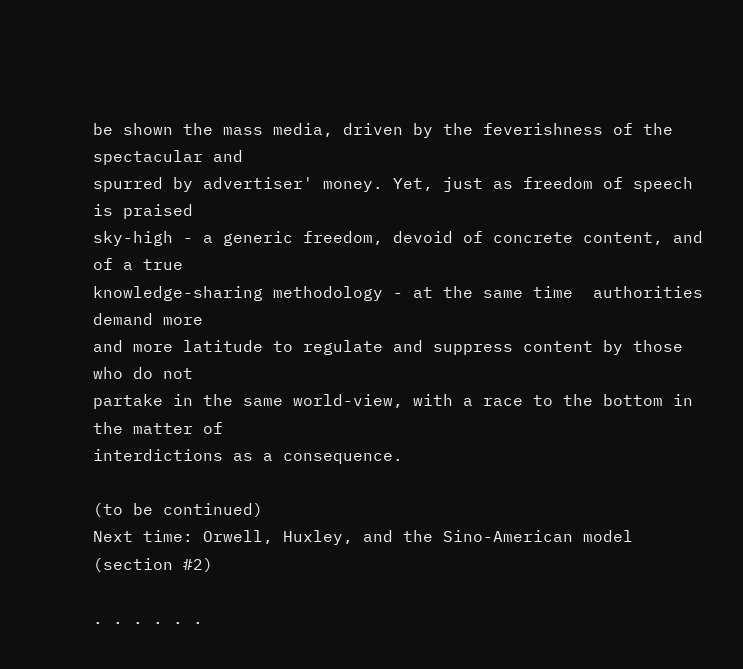be shown the mass media, driven by the feverishness of the spectacular and
spurred by advertiser' money. Yet, just as freedom of speech is praised
sky-high - a generic freedom, devoid of concrete content, and of a true
knowledge-sharing methodology - at the same time  authorities demand more
and more latitude to regulate and suppress content by those who do not
partake in the same world-view, with a race to the bottom in the matter of
interdictions as a consequence.

(to be continued)
Next time: Orwell, Huxley, and the Sino-American model (section #2)

. . . . . .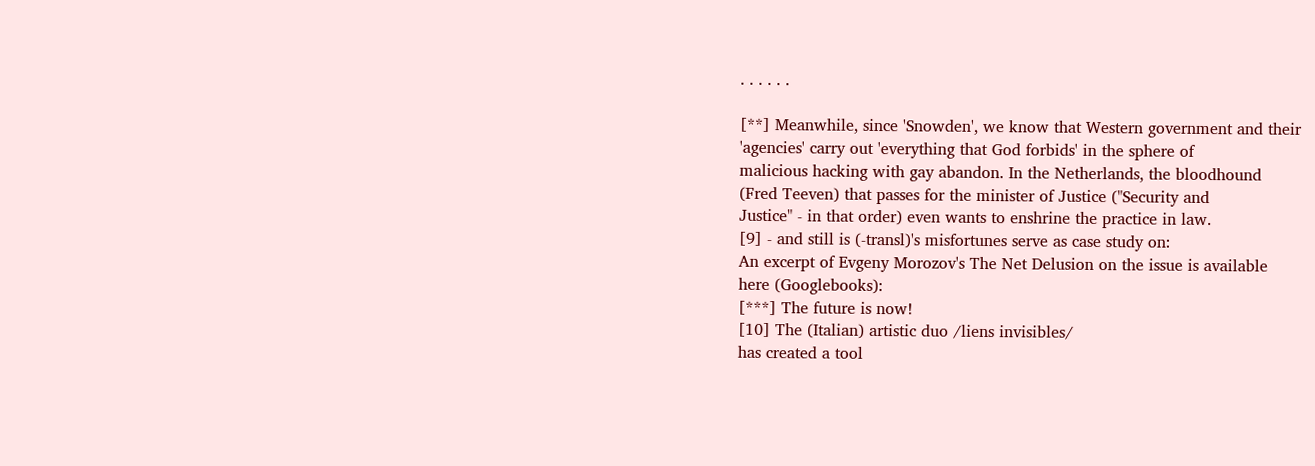. . . . . .

[**] Meanwhile, since 'Snowden', we know that Western government and their
'agencies' carry out 'everything that God forbids' in the sphere of
malicious hacking with gay abandon. In the Netherlands, the bloodhound
(Fred Teeven) that passes for the minister of Justice ("Security and
Justice" - in that order) even wants to enshrine the practice in law.
[9] - and still is (-transl)'s misfortunes serve as case study on:
An excerpt of Evgeny Morozov's The Net Delusion on the issue is available
here (Googlebooks):
[***] The future is now!
[10] The (Italian) artistic duo /liens invisibles/
has created a tool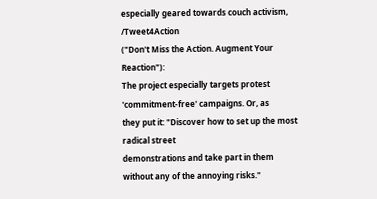especially geared towards couch activism, /Tweet4Action
("Don't Miss the Action. Augment Your Reaction"):
The project especially targets protest 'commitment-free' campaigns. Or, as
they put it: "Discover how to set up the most radical street
demonstrations and take part in them without any of the annoying risks."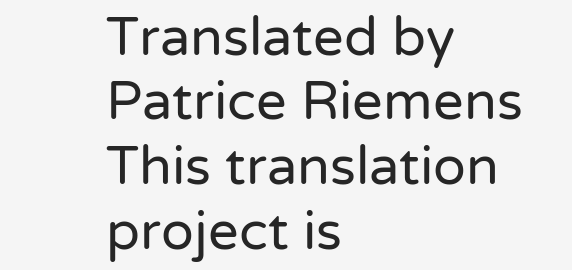Translated by Patrice Riemens
This translation project is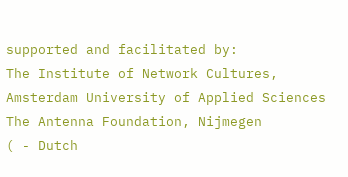supported and facilitated by:
The Institute of Network Cultures, Amsterdam University of Applied Sciences
The Antenna Foundation, Nijmegen
( - Dutch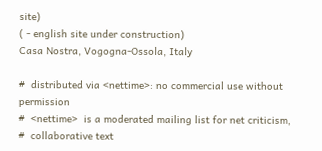site)
( - english site under construction)
Casa Nostra, Vogogna-Ossola, Italy

#  distributed via <nettime>: no commercial use without permission
#  <nettime>  is a moderated mailing list for net criticism,
#  collaborative text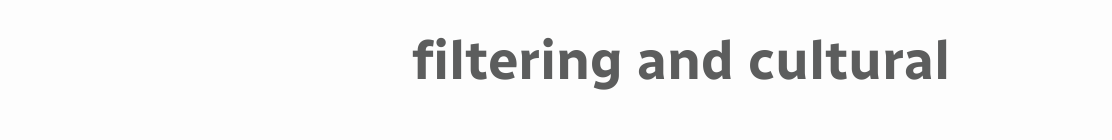filtering and cultural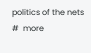politics of the nets
#  more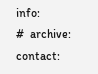info:
#  archive: contact: